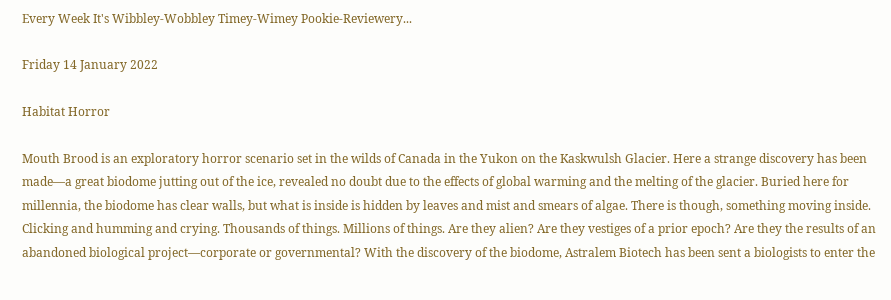Every Week It's Wibbley-Wobbley Timey-Wimey Pookie-Reviewery...

Friday 14 January 2022

Habitat Horror

Mouth Brood is an exploratory horror scenario set in the wilds of Canada in the Yukon on the Kaskwulsh Glacier. Here a strange discovery has been made—a great biodome jutting out of the ice, revealed no doubt due to the effects of global warming and the melting of the glacier. Buried here for millennia, the biodome has clear walls, but what is inside is hidden by leaves and mist and smears of algae. There is though, something moving inside. Clicking and humming and crying. Thousands of things. Millions of things. Are they alien? Are they vestiges of a prior epoch? Are they the results of an abandoned biological project—corporate or governmental? With the discovery of the biodome, Astralem Biotech has been sent a biologists to enter the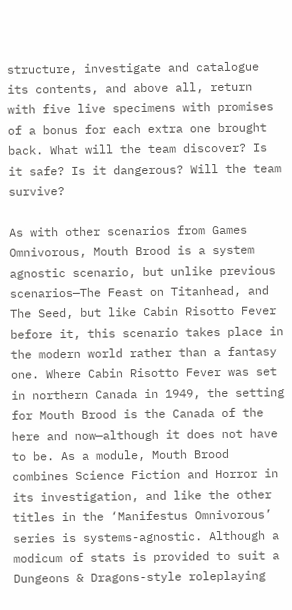structure, investigate and catalogue its contents, and above all, return with five live specimens with promises of a bonus for each extra one brought back. What will the team discover? Is it safe? Is it dangerous? Will the team survive?

As with other scenarios from Games Omnivorous, Mouth Brood is a system agnostic scenario, but unlike previous scenarios—The Feast on Titanhead, and The Seed, but like Cabin Risotto Fever before it, this scenario takes place in the modern world rather than a fantasy one. Where Cabin Risotto Fever was set in northern Canada in 1949, the setting for Mouth Brood is the Canada of the here and now—although it does not have to be. As a module, Mouth Brood combines Science Fiction and Horror in its investigation, and like the other titles in the ‘Manifestus Omnivorous’ series is systems-agnostic. Although a modicum of stats is provided to suit a Dungeons & Dragons-style roleplaying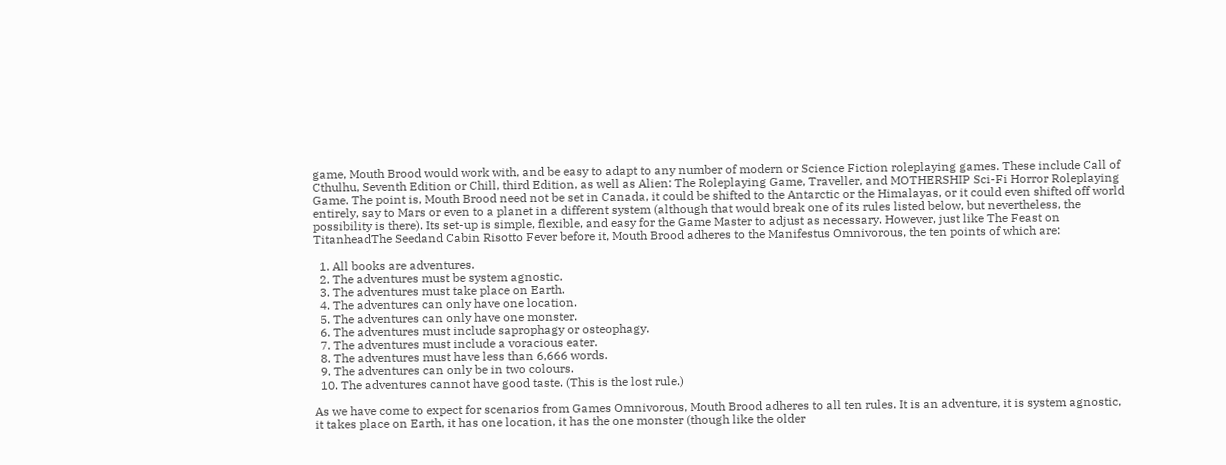game, Mouth Brood would work with, and be easy to adapt to any number of modern or Science Fiction roleplaying games. These include Call of Cthulhu, Seventh Edition or Chill, third Edition, as well as Alien: The Roleplaying Game, Traveller, and MOTHERSHIP Sci-Fi Horror Roleplaying Game. The point is, Mouth Brood need not be set in Canada, it could be shifted to the Antarctic or the Himalayas, or it could even shifted off world entirely, say to Mars or even to a planet in a different system (although that would break one of its rules listed below, but nevertheless, the possibility is there). Its set-up is simple, flexible, and easy for the Game Master to adjust as necessary. However, just like The Feast on TitanheadThe Seedand Cabin Risotto Fever before it, Mouth Brood adheres to the Manifestus Omnivorous, the ten points of which are:

  1. All books are adventures.
  2. The adventures must be system agnostic.
  3. The adventures must take place on Earth.
  4. The adventures can only have one location.
  5. The adventures can only have one monster.
  6. The adventures must include saprophagy or osteophagy.
  7. The adventures must include a voracious eater.
  8. The adventures must have less than 6,666 words.
  9. The adventures can only be in two colours.
  10. The adventures cannot have good taste. (This is the lost rule.)

As we have come to expect for scenarios from Games Omnivorous, Mouth Brood adheres to all ten rules. It is an adventure, it is system agnostic, it takes place on Earth, it has one location, it has the one monster (though like the older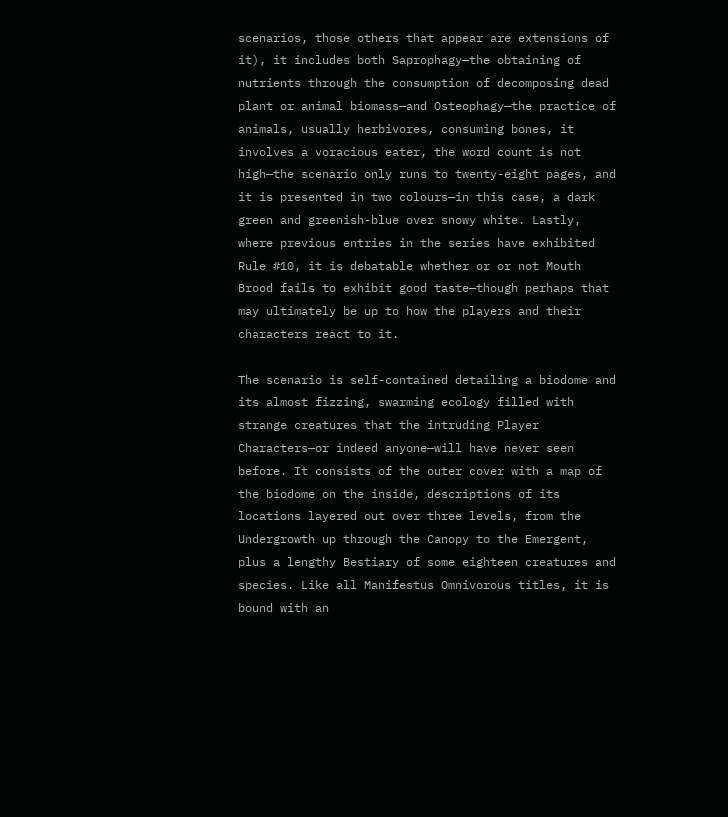scenarios, those others that appear are extensions of it), it includes both Saprophagy—the obtaining of nutrients through the consumption of decomposing dead plant or animal biomass—and Osteophagy—the practice of animals, usually herbivores, consuming bones, it involves a voracious eater, the word count is not high—the scenario only runs to twenty-eight pages, and it is presented in two colours—in this case, a dark green and greenish-blue over snowy white. Lastly, where previous entries in the series have exhibited Rule #10, it is debatable whether or or not Mouth Brood fails to exhibit good taste—though perhaps that may ultimately be up to how the players and their characters react to it.

The scenario is self-contained detailing a biodome and its almost fizzing, swarming ecology filled with strange creatures that the intruding Player Characters—or indeed anyone—will have never seen before. It consists of the outer cover with a map of the biodome on the inside, descriptions of its locations layered out over three levels, from the Undergrowth up through the Canopy to the Emergent, plus a lengthy Bestiary of some eighteen creatures and species. Like all Manifestus Omnivorous titles, it is bound with an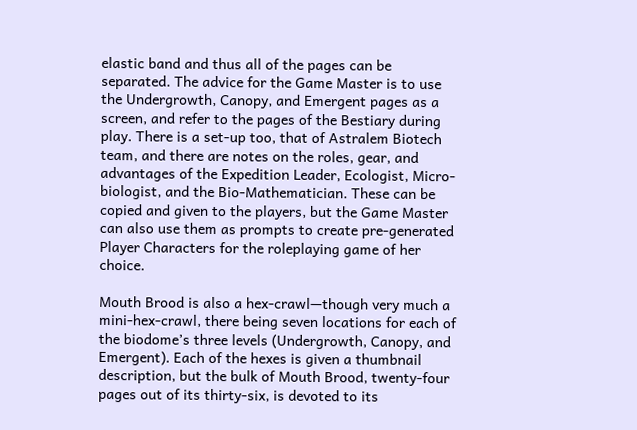elastic band and thus all of the pages can be separated. The advice for the Game Master is to use the Undergrowth, Canopy, and Emergent pages as a screen, and refer to the pages of the Bestiary during play. There is a set-up too, that of Astralem Biotech team, and there are notes on the roles, gear, and advantages of the Expedition Leader, Ecologist, Micro-biologist, and the Bio-Mathematician. These can be copied and given to the players, but the Game Master can also use them as prompts to create pre-generated Player Characters for the roleplaying game of her choice.

Mouth Brood is also a hex-crawl—though very much a mini-hex-crawl, there being seven locations for each of the biodome’s three levels (Undergrowth, Canopy, and Emergent). Each of the hexes is given a thumbnail description, but the bulk of Mouth Brood, twenty-four pages out of its thirty-six, is devoted to its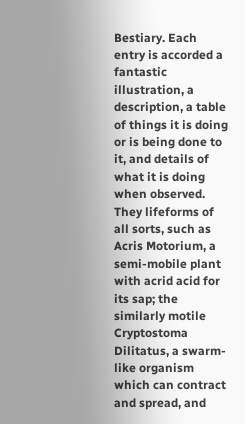Bestiary. Each entry is accorded a fantastic illustration, a description, a table of things it is doing or is being done to it, and details of what it is doing when observed. They lifeforms of all sorts, such as Acris Motorium, a semi-mobile plant with acrid acid for its sap; the similarly motile Cryptostoma Dilitatus, a swarm-like organism which can contract and spread, and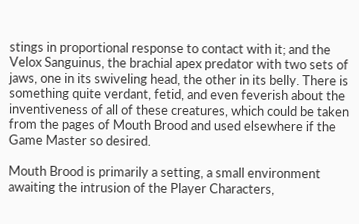stings in proportional response to contact with it; and the Velox Sanguinus, the brachial apex predator with two sets of jaws, one in its swiveling head, the other in its belly. There is something quite verdant, fetid, and even feverish about the inventiveness of all of these creatures, which could be taken from the pages of Mouth Brood and used elsewhere if the Game Master so desired.

Mouth Brood is primarily a setting, a small environment awaiting the intrusion of the Player Characters,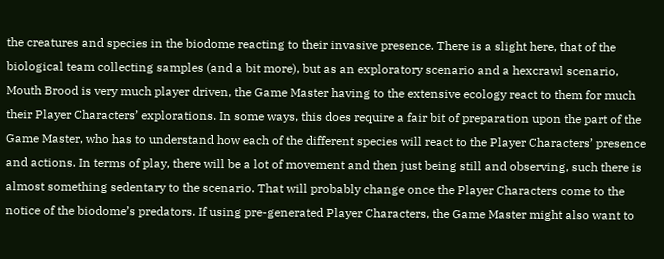the creatures and species in the biodome reacting to their invasive presence. There is a slight here, that of the biological team collecting samples (and a bit more), but as an exploratory scenario and a hexcrawl scenario, Mouth Brood is very much player driven, the Game Master having to the extensive ecology react to them for much their Player Characters’ explorations. In some ways, this does require a fair bit of preparation upon the part of the Game Master, who has to understand how each of the different species will react to the Player Characters’ presence and actions. In terms of play, there will be a lot of movement and then just being still and observing, such there is almost something sedentary to the scenario. That will probably change once the Player Characters come to the notice of the biodome’s predators. If using pre-generated Player Characters, the Game Master might also want to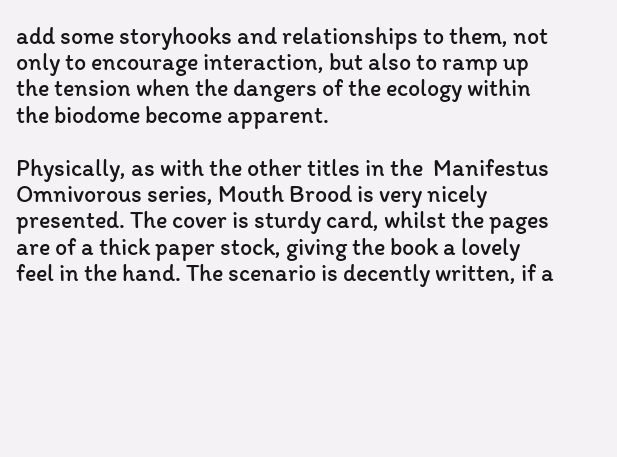add some storyhooks and relationships to them, not only to encourage interaction, but also to ramp up the tension when the dangers of the ecology within the biodome become apparent.

Physically, as with the other titles in the  Manifestus Omnivorous series, Mouth Brood is very nicely presented. The cover is sturdy card, whilst the pages are of a thick paper stock, giving the book a lovely feel in the hand. The scenario is decently written, if a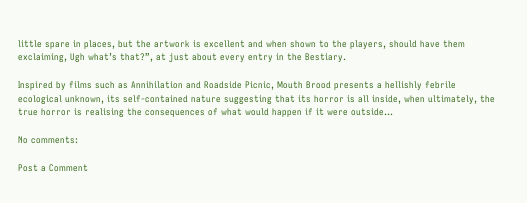little spare in places, but the artwork is excellent and when shown to the players, should have them exclaiming, Ugh what’s that?”, at just about every entry in the Bestiary.

Inspired by films such as Annihilation and Roadside Picnic, Mouth Brood presents a hellishly febrile ecological unknown, its self-contained nature suggesting that its horror is all inside, when ultimately, the true horror is realising the consequences of what would happen if it were outside…

No comments:

Post a Comment